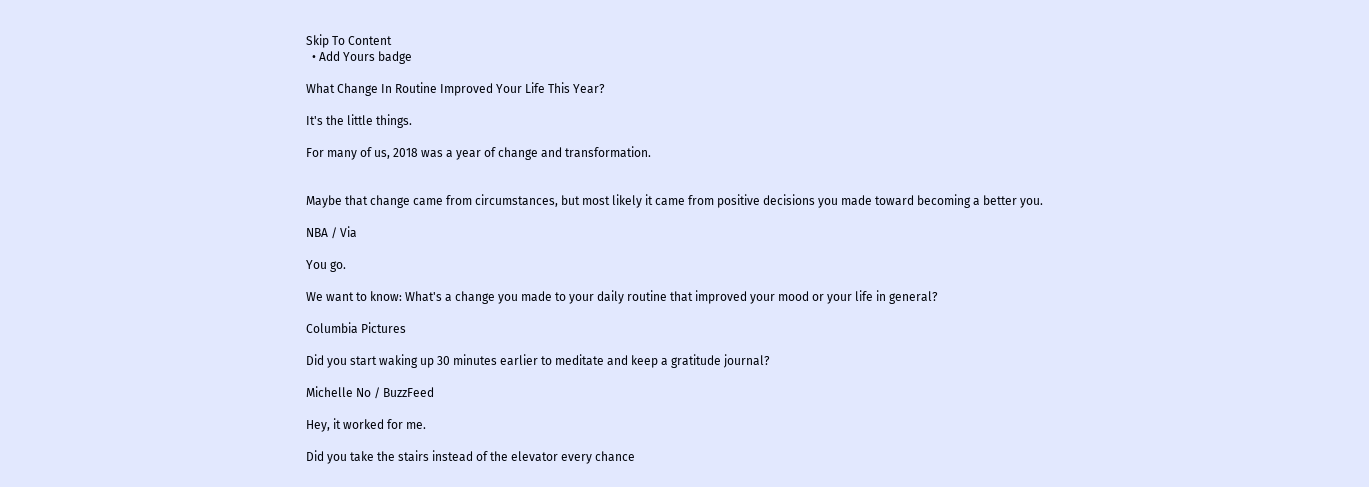Skip To Content
  • Add Yours badge

What Change In Routine Improved Your Life This Year?

It's the little things.

For many of us, 2018 was a year of change and transformation.


Maybe that change came from circumstances, but most likely it came from positive decisions you made toward becoming a better you.

NBA / Via

You go.

We want to know: What's a change you made to your daily routine that improved your mood or your life in general?

Columbia Pictures

Did you start waking up 30 minutes earlier to meditate and keep a gratitude journal?

Michelle No / BuzzFeed

Hey, it worked for me.

Did you take the stairs instead of the elevator every chance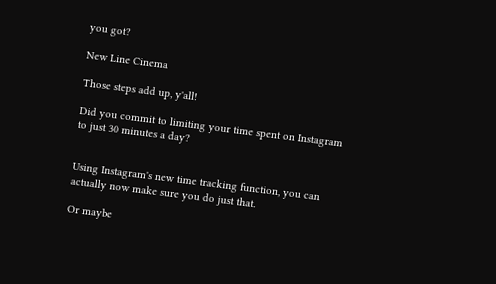you got?

New Line Cinema

Those steps add up, y'all!

Did you commit to limiting your time spent on Instagram to just 30 minutes a day?


Using Instagram's new time tracking function, you can actually now make sure you do just that.

Or maybe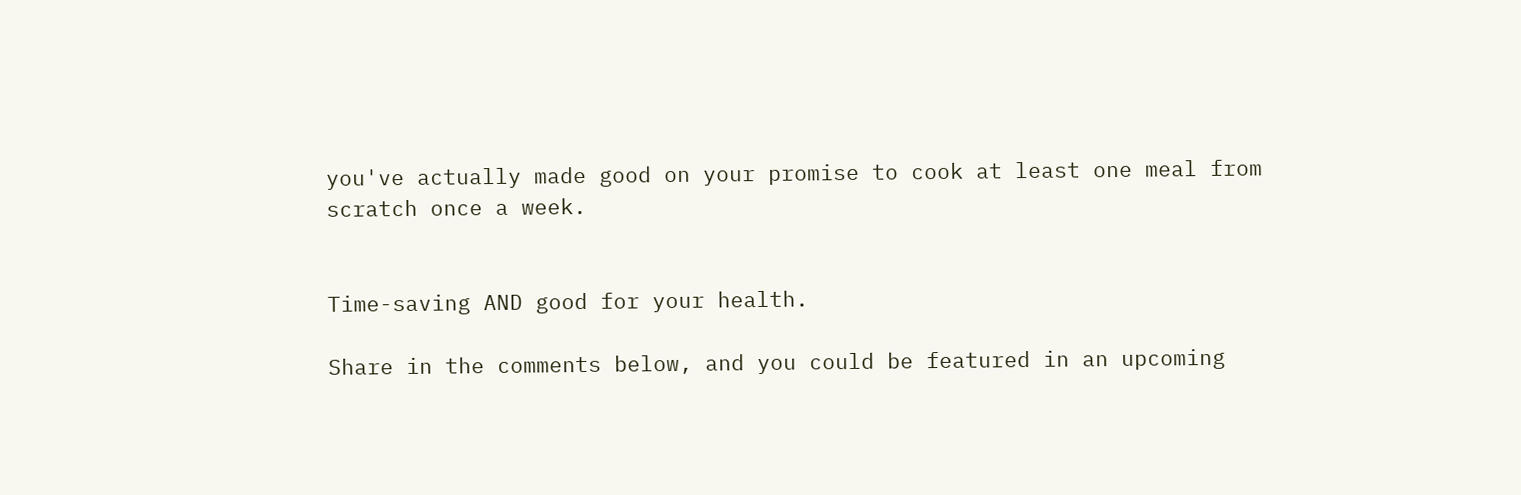you've actually made good on your promise to cook at least one meal from scratch once a week.


Time-saving AND good for your health.

Share in the comments below, and you could be featured in an upcoming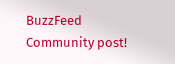BuzzFeed Community post!